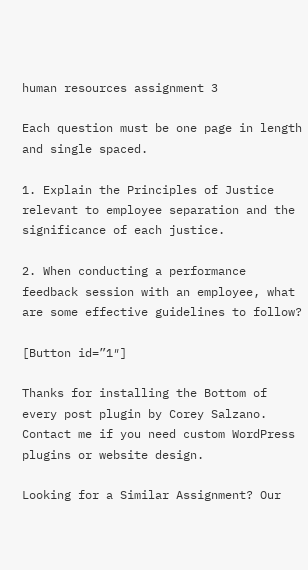human resources assignment 3

Each question must be one page in length and single spaced.

1. Explain the Principles of Justice relevant to employee separation and the significance of each justice.

2. When conducting a performance feedback session with an employee, what are some effective guidelines to follow?

[Button id=”1″]

Thanks for installing the Bottom of every post plugin by Corey Salzano. Contact me if you need custom WordPress plugins or website design.

Looking for a Similar Assignment? Our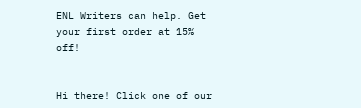ENL Writers can help. Get your first order at 15% off!


Hi there! Click one of our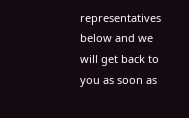representatives below and we will get back to you as soon as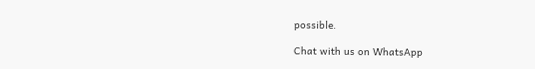possible.

Chat with us on WhatsApp